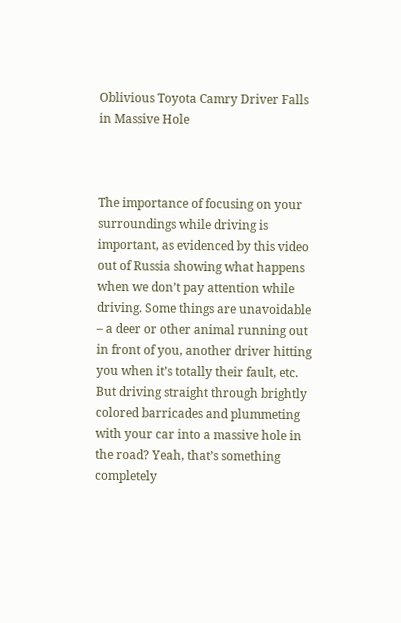Oblivious Toyota Camry Driver Falls in Massive Hole



The importance of focusing on your surroundings while driving is important, as evidenced by this video out of Russia showing what happens when we don’t pay attention while driving. Some things are unavoidable – a deer or other animal running out in front of you, another driver hitting you when it’s totally their fault, etc. But driving straight through brightly colored barricades and plummeting with your car into a massive hole in the road? Yeah, that’s something completely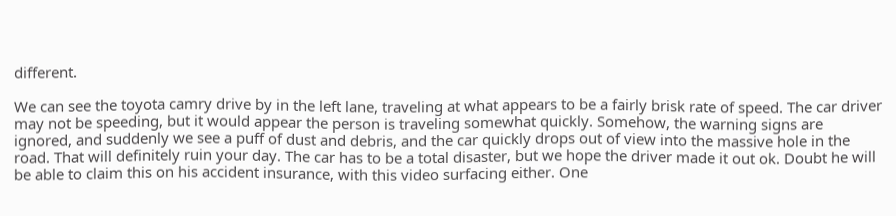different.

We can see the toyota camry drive by in the left lane, traveling at what appears to be a fairly brisk rate of speed. The car driver may not be speeding, but it would appear the person is traveling somewhat quickly. Somehow, the warning signs are ignored, and suddenly we see a puff of dust and debris, and the car quickly drops out of view into the massive hole in the road. That will definitely ruin your day. The car has to be a total disaster, but we hope the driver made it out ok. Doubt he will be able to claim this on his accident insurance, with this video surfacing either. One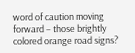word of caution moving forward – those brightly colored orange road signs?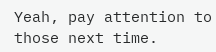Yeah, pay attention to those next time.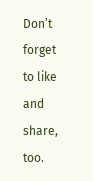Don’t forget to like and share, too.